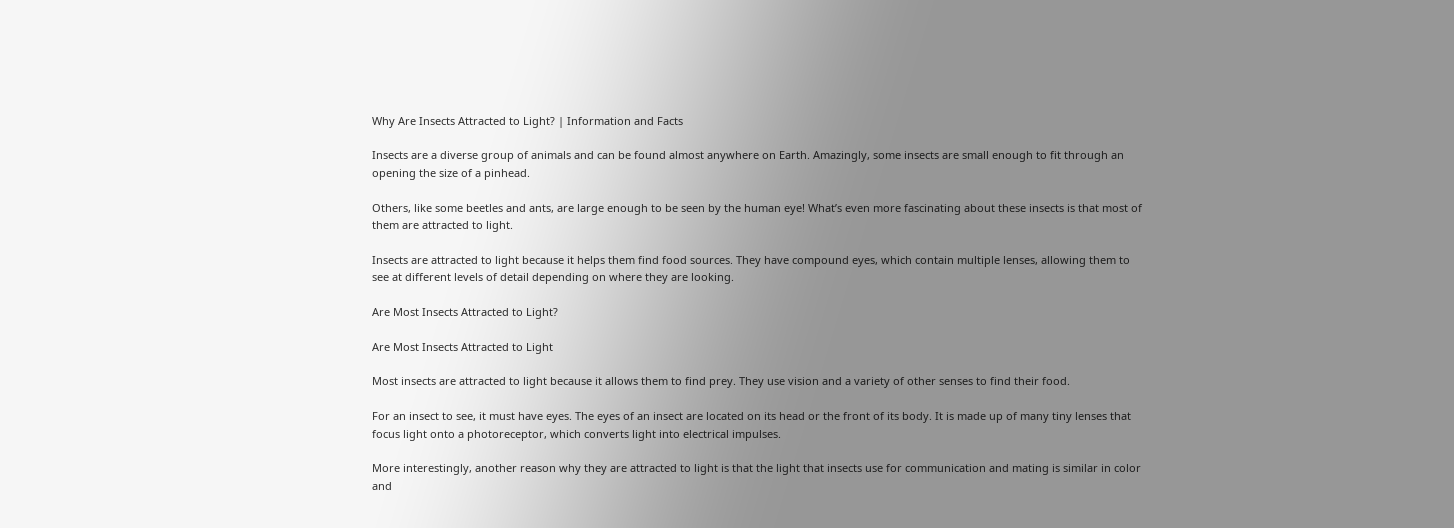Why Are Insects Attracted to Light? | Information and Facts

Insects are a diverse group of animals and can be found almost anywhere on Earth. Amazingly, some insects are small enough to fit through an opening the size of a pinhead.

Others, like some beetles and ants, are large enough to be seen by the human eye! What’s even more fascinating about these insects is that most of them are attracted to light.

Insects are attracted to light because it helps them find food sources. They have compound eyes, which contain multiple lenses, allowing them to see at different levels of detail depending on where they are looking.

Are Most Insects Attracted to Light?

Are Most Insects Attracted to Light

Most insects are attracted to light because it allows them to find prey. They use vision and a variety of other senses to find their food.

For an insect to see, it must have eyes. The eyes of an insect are located on its head or the front of its body. It is made up of many tiny lenses that focus light onto a photoreceptor, which converts light into electrical impulses.

More interestingly, another reason why they are attracted to light is that the light that insects use for communication and mating is similar in color and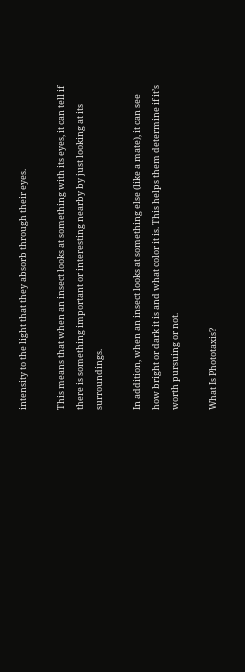intensity to the light that they absorb through their eyes.

This means that when an insect looks at something with its eyes, it can tell if there is something important or interesting nearby by just looking at its surroundings.

In addition, when an insect looks at something else (like a mate), it can see how bright or dark it is and what color it is. This helps them determine if it’s worth pursuing or not.

What Is Phototaxis?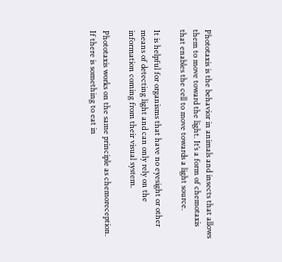Phototaxis is the behavior in animals and insects that allows them to move toward the light. It’s a form of chemotaxis that enables the cell to move towards a light source.

It is helpful for organisms that have no eyesight or other means of detecting light and can only rely on the information coming from their visual system.

Phototaxis works on the same principle as chemoreception. If there is something to eat in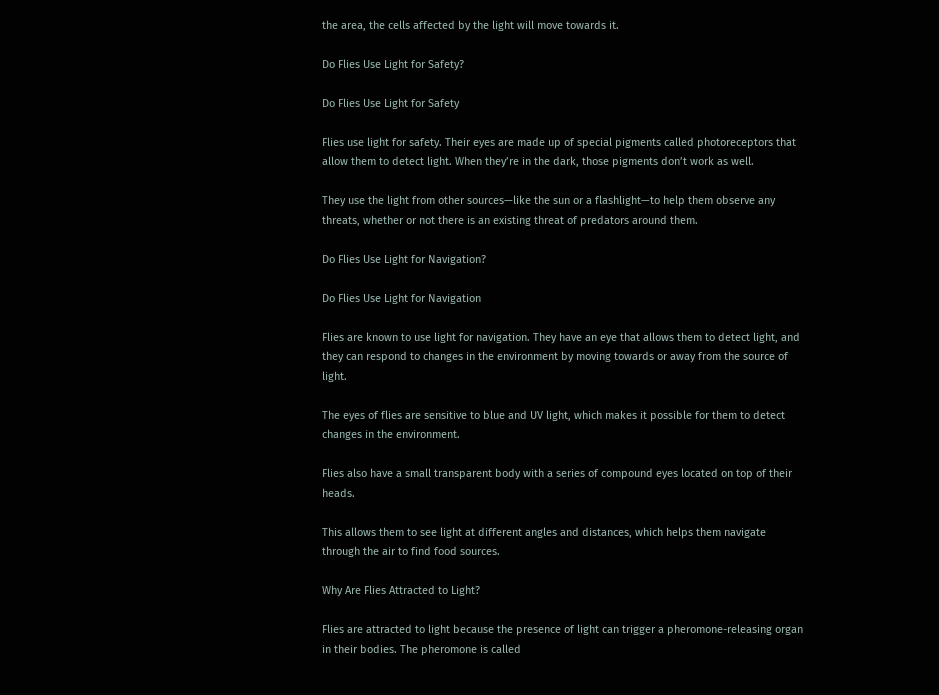the area, the cells affected by the light will move towards it.

Do Flies Use Light for Safety?

Do Flies Use Light for Safety

Flies use light for safety. Their eyes are made up of special pigments called photoreceptors that allow them to detect light. When they’re in the dark, those pigments don’t work as well.

They use the light from other sources—like the sun or a flashlight—to help them observe any threats, whether or not there is an existing threat of predators around them.

Do Flies Use Light for Navigation?

Do Flies Use Light for Navigation

Flies are known to use light for navigation. They have an eye that allows them to detect light, and they can respond to changes in the environment by moving towards or away from the source of light.

The eyes of flies are sensitive to blue and UV light, which makes it possible for them to detect changes in the environment.

Flies also have a small transparent body with a series of compound eyes located on top of their heads.

This allows them to see light at different angles and distances, which helps them navigate through the air to find food sources.

Why Are Flies Attracted to Light?

Flies are attracted to light because the presence of light can trigger a pheromone-releasing organ in their bodies. The pheromone is called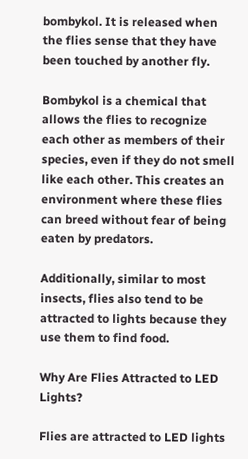bombykol. It is released when the flies sense that they have been touched by another fly.

Bombykol is a chemical that allows the flies to recognize each other as members of their species, even if they do not smell like each other. This creates an environment where these flies can breed without fear of being eaten by predators.

Additionally, similar to most insects, flies also tend to be attracted to lights because they use them to find food.

Why Are Flies Attracted to LED Lights?

Flies are attracted to LED lights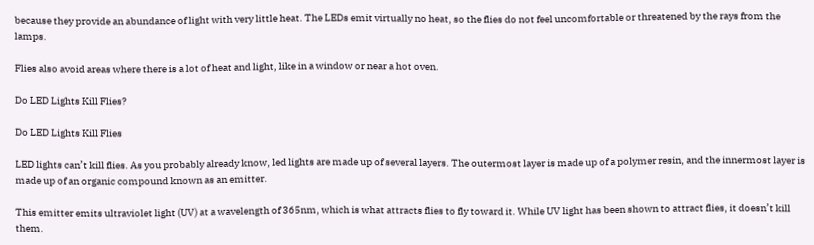because they provide an abundance of light with very little heat. The LEDs emit virtually no heat, so the flies do not feel uncomfortable or threatened by the rays from the lamps.

Flies also avoid areas where there is a lot of heat and light, like in a window or near a hot oven.

Do LED Lights Kill Flies?

Do LED Lights Kill Flies

LED lights can’t kill flies. As you probably already know, led lights are made up of several layers. The outermost layer is made up of a polymer resin, and the innermost layer is made up of an organic compound known as an emitter.

This emitter emits ultraviolet light (UV) at a wavelength of 365nm, which is what attracts flies to fly toward it. While UV light has been shown to attract flies, it doesn’t kill them.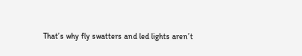That’s why fly swatters and led lights aren’t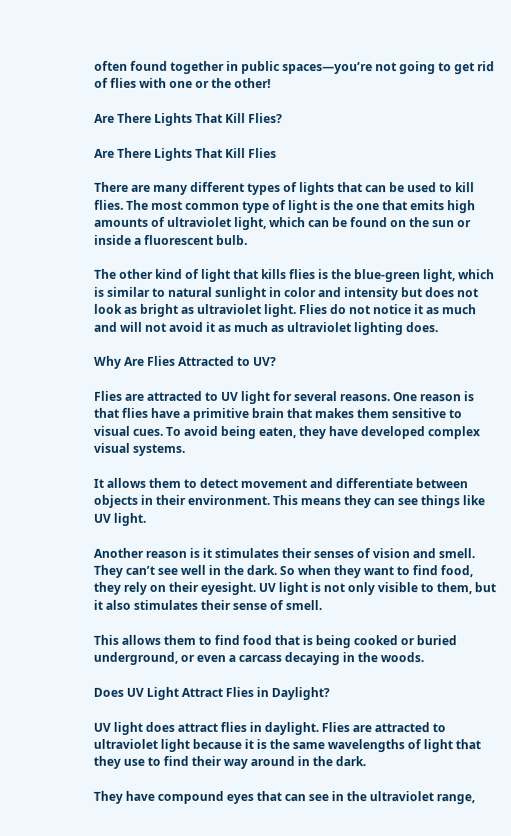often found together in public spaces—you’re not going to get rid of flies with one or the other!

Are There Lights That Kill Flies?

Are There Lights That Kill Flies

There are many different types of lights that can be used to kill flies. The most common type of light is the one that emits high amounts of ultraviolet light, which can be found on the sun or inside a fluorescent bulb.

The other kind of light that kills flies is the blue-green light, which is similar to natural sunlight in color and intensity but does not look as bright as ultraviolet light. Flies do not notice it as much and will not avoid it as much as ultraviolet lighting does.

Why Are Flies Attracted to UV?

Flies are attracted to UV light for several reasons. One reason is that flies have a primitive brain that makes them sensitive to visual cues. To avoid being eaten, they have developed complex visual systems.

It allows them to detect movement and differentiate between objects in their environment. This means they can see things like UV light.

Another reason is it stimulates their senses of vision and smell. They can’t see well in the dark. So when they want to find food, they rely on their eyesight. UV light is not only visible to them, but it also stimulates their sense of smell.

This allows them to find food that is being cooked or buried underground, or even a carcass decaying in the woods.

Does UV Light Attract Flies in Daylight?

UV light does attract flies in daylight. Flies are attracted to ultraviolet light because it is the same wavelengths of light that they use to find their way around in the dark.

They have compound eyes that can see in the ultraviolet range,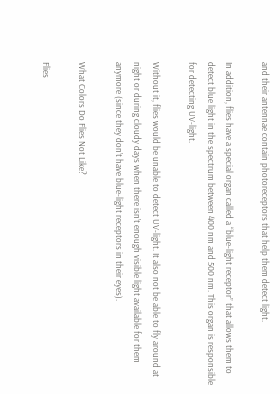and their antennae contain photoreceptors that help them detect light.

In addition, flies have a special organ called a “blue-light receptor” that allows them to detect blue light in the spectrum between 400 nm and 500 nm. This organ is responsible for detecting UV-light.

Without it, flies would be unable to detect UV-light. It also not be able to fly around at night or during cloudy days when there isn’t enough visible light available for them anymore (since they don’t have blue-light receptors in their eyes).

What Colors Do Flies Not Like?

Flies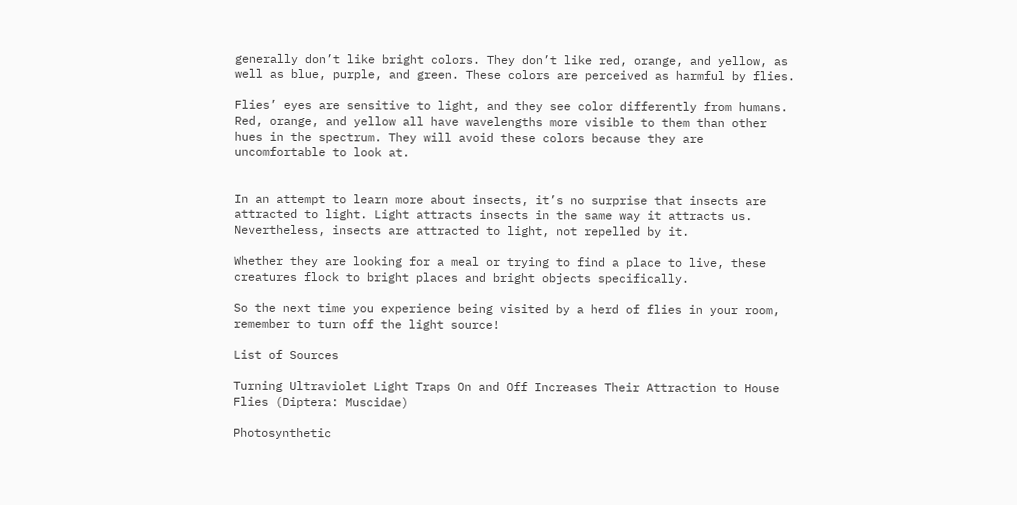generally don’t like bright colors. They don’t like red, orange, and yellow, as well as blue, purple, and green. These colors are perceived as harmful by flies.

Flies’ eyes are sensitive to light, and they see color differently from humans. Red, orange, and yellow all have wavelengths more visible to them than other hues in the spectrum. They will avoid these colors because they are uncomfortable to look at.


In an attempt to learn more about insects, it’s no surprise that insects are attracted to light. Light attracts insects in the same way it attracts us. Nevertheless, insects are attracted to light, not repelled by it.

Whether they are looking for a meal or trying to find a place to live, these creatures flock to bright places and bright objects specifically.

So the next time you experience being visited by a herd of flies in your room, remember to turn off the light source!

List of Sources

Turning Ultraviolet Light Traps On and Off Increases Their Attraction to House Flies (Diptera: Muscidae)

Photosynthetic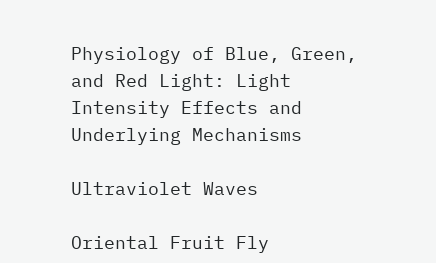Physiology of Blue, Green, and Red Light: Light Intensity Effects and Underlying Mechanisms

Ultraviolet Waves

Oriental Fruit Fly